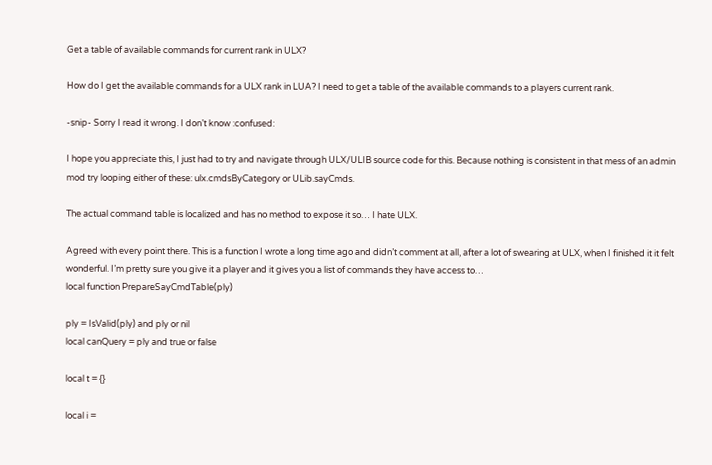Get a table of available commands for current rank in ULX?

How do I get the available commands for a ULX rank in LUA? I need to get a table of the available commands to a players current rank.

-snip- Sorry I read it wrong. I don’t know :confused:

I hope you appreciate this, I just had to try and navigate through ULX/ULIB source code for this. Because nothing is consistent in that mess of an admin mod try looping either of these: ulx.cmdsByCategory or ULib.sayCmds.

The actual command table is localized and has no method to expose it so… I hate ULX.

Agreed with every point there. This is a function I wrote a long time ago and didn’t comment at all, after a lot of swearing at ULX, when I finished it it felt wonderful. I’m pretty sure you give it a player and it gives you a list of commands they have access to…
local function PrepareSayCmdTable(ply)

ply = IsValid(ply) and ply or nil
local canQuery = ply and true or false

local t = {}

local i =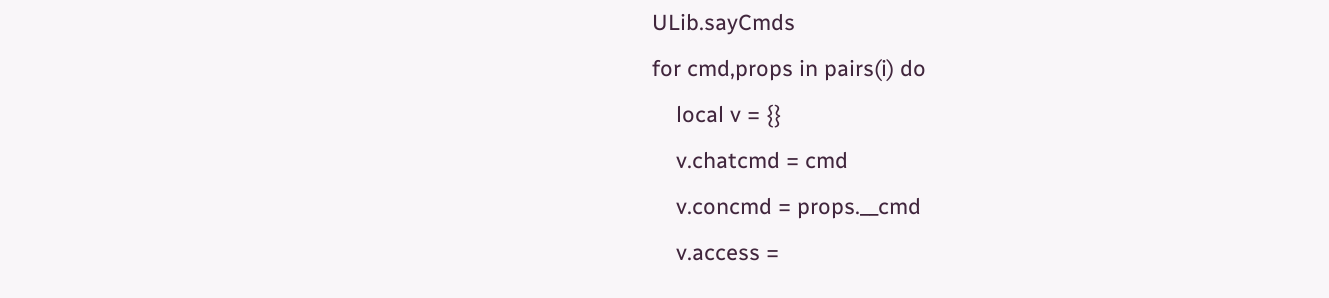ULib.sayCmds
for cmd,props in pairs(i) do
    local v = {}
    v.chatcmd = cmd
    v.concmd = props.__cmd
    v.access =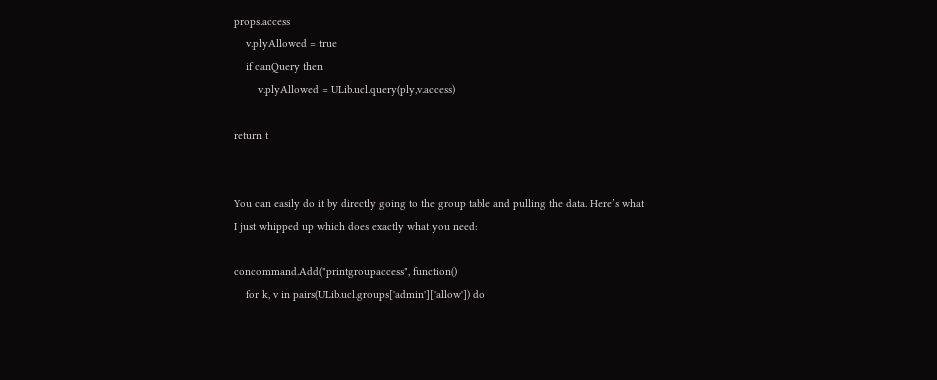props.access
    v.plyAllowed = true
    if canQuery then
        v.plyAllowed = ULib.ucl.query(ply,v.access)

return t


You can easily do it by directly going to the group table and pulling the data. Here’s what I just whipped up which does exactly what you need:

concommand.Add("printgroupaccess", function()
    for k, v in pairs(ULib.ucl.groups['admin']['allow']) do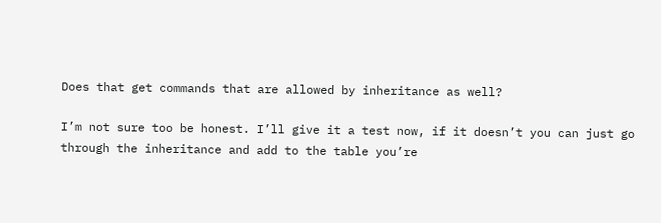Does that get commands that are allowed by inheritance as well?

I’m not sure too be honest. I’ll give it a test now, if it doesn’t you can just go through the inheritance and add to the table you’re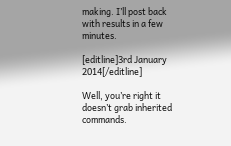making. I’ll post back with results in a few minutes.

[editline]3rd January 2014[/editline]

Well, you’re right it doesn’t grab inherited commands.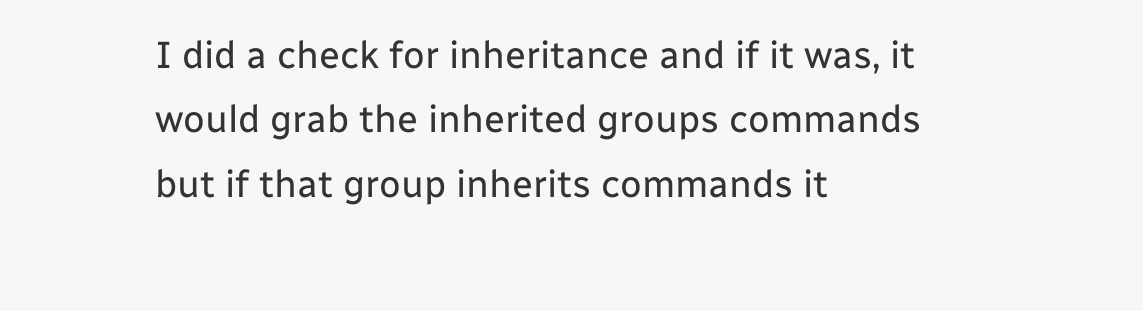I did a check for inheritance and if it was, it would grab the inherited groups commands but if that group inherits commands it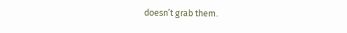doesn’t grab them.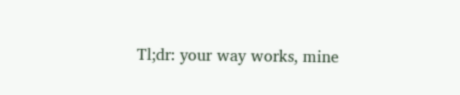Tl;dr: your way works, mine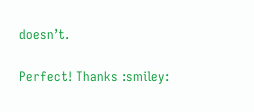doesn’t.

Perfect! Thanks :smiley: